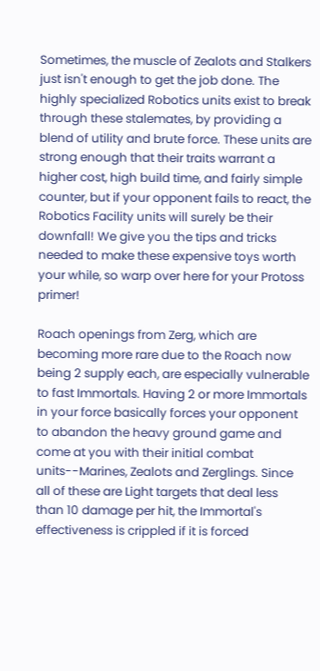Sometimes, the muscle of Zealots and Stalkers just isn't enough to get the job done. The highly specialized Robotics units exist to break through these stalemates, by providing a blend of utility and brute force. These units are strong enough that their traits warrant a higher cost, high build time, and fairly simple counter, but if your opponent fails to react, the Robotics Facility units will surely be their downfall! We give you the tips and tricks needed to make these expensive toys worth your while, so warp over here for your Protoss primer!

Roach openings from Zerg, which are becoming more rare due to the Roach now being 2 supply each, are especially vulnerable to fast Immortals. Having 2 or more Immortals in your force basically forces your opponent to abandon the heavy ground game and come at you with their initial combat units--Marines, Zealots and Zerglings. Since all of these are Light targets that deal less than 10 damage per hit, the Immortal's effectiveness is crippled if it is forced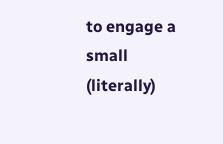to engage a small (literally)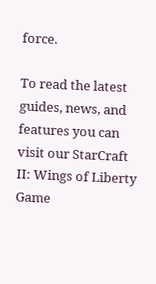force.

To read the latest guides, news, and features you can visit our StarCraft II: Wings of Liberty Game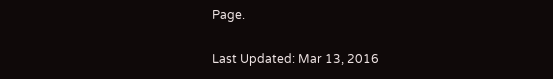Page.

Last Updated: Mar 13, 2016